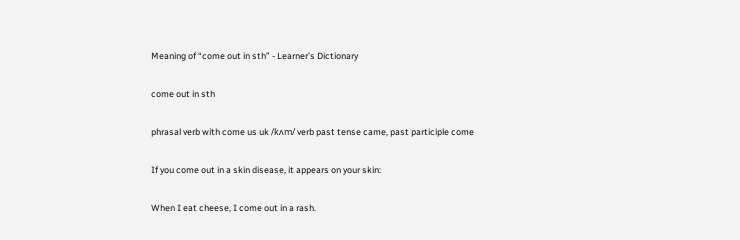Meaning of “come out in sth” - Learner’s Dictionary

come out in sth

phrasal verb with come us uk /kʌm/ verb past tense came, past participle come

If you come out in a skin disease, it appears on your skin:

When I eat cheese, I come out in a rash.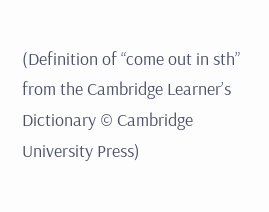(Definition of “come out in sth” from the Cambridge Learner’s Dictionary © Cambridge University Press)